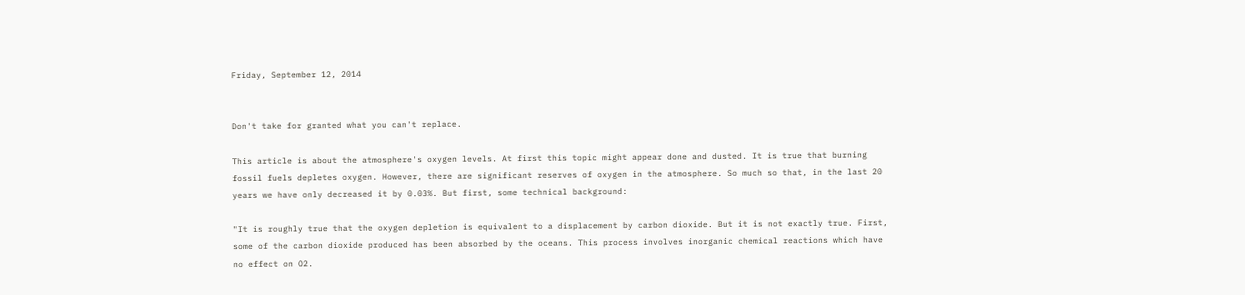Friday, September 12, 2014


Don't take for granted what you can't replace.

This article is about the atmosphere's oxygen levels. At first this topic might appear done and dusted. It is true that burning fossil fuels depletes oxygen. However, there are significant reserves of oxygen in the atmosphere. So much so that, in the last 20 years we have only decreased it by 0.03%. But first, some technical background:

"It is roughly true that the oxygen depletion is equivalent to a displacement by carbon dioxide. But it is not exactly true. First, some of the carbon dioxide produced has been absorbed by the oceans. This process involves inorganic chemical reactions which have no effect on O2.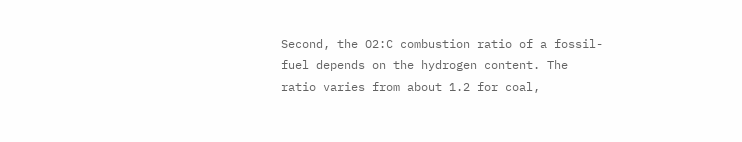Second, the O2:C combustion ratio of a fossil-fuel depends on the hydrogen content. The ratio varies from about 1.2 for coal,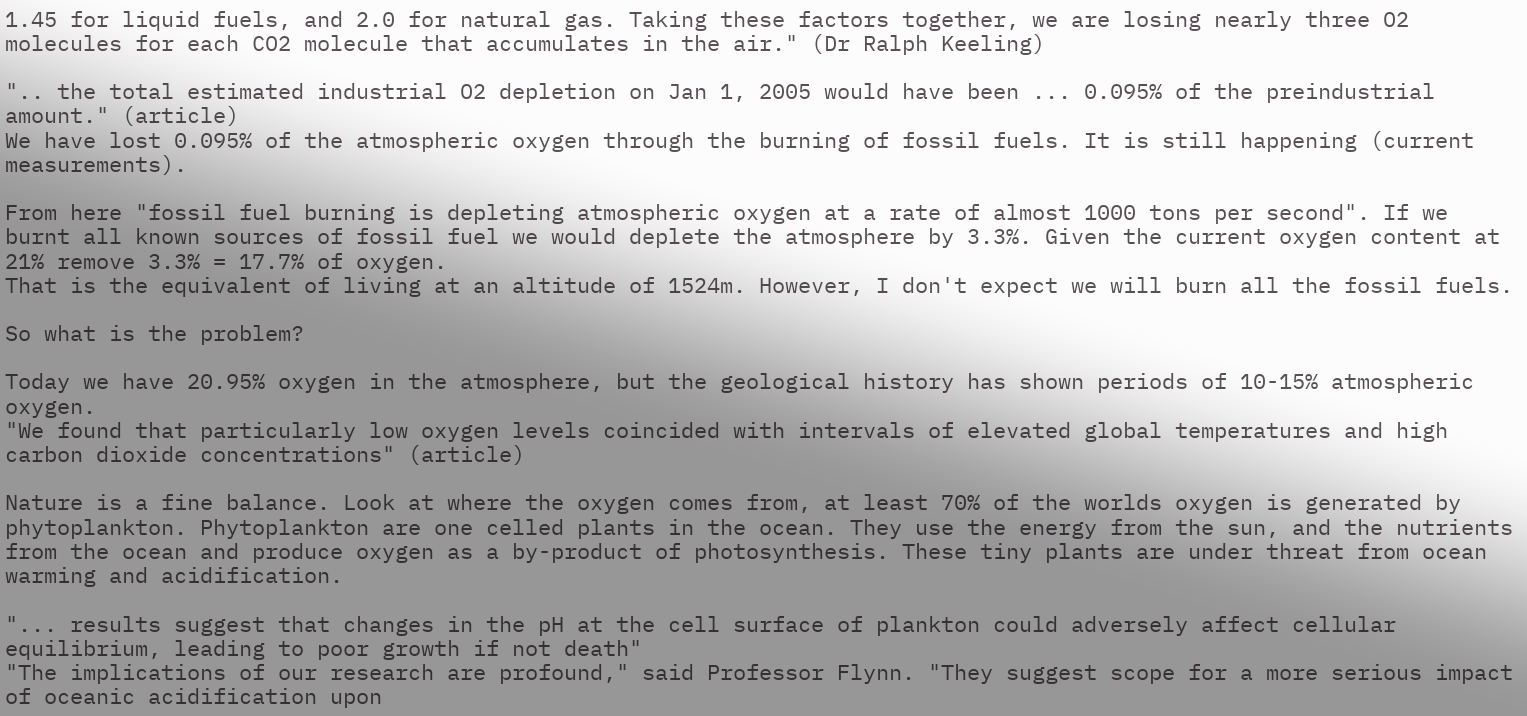1.45 for liquid fuels, and 2.0 for natural gas. Taking these factors together, we are losing nearly three O2 molecules for each CO2 molecule that accumulates in the air." (Dr Ralph Keeling)

".. the total estimated industrial O2 depletion on Jan 1, 2005 would have been ... 0.095% of the preindustrial amount." (article)
We have lost 0.095% of the atmospheric oxygen through the burning of fossil fuels. It is still happening (current measurements).

From here "fossil fuel burning is depleting atmospheric oxygen at a rate of almost 1000 tons per second". If we burnt all known sources of fossil fuel we would deplete the atmosphere by 3.3%. Given the current oxygen content at 21% remove 3.3% = 17.7% of oxygen.
That is the equivalent of living at an altitude of 1524m. However, I don't expect we will burn all the fossil fuels.

So what is the problem?

Today we have 20.95% oxygen in the atmosphere, but the geological history has shown periods of 10-15% atmospheric oxygen.
"We found that particularly low oxygen levels coincided with intervals of elevated global temperatures and high carbon dioxide concentrations" (article)

Nature is a fine balance. Look at where the oxygen comes from, at least 70% of the worlds oxygen is generated by phytoplankton. Phytoplankton are one celled plants in the ocean. They use the energy from the sun, and the nutrients from the ocean and produce oxygen as a by-product of photosynthesis. These tiny plants are under threat from ocean warming and acidification.

"... results suggest that changes in the pH at the cell surface of plankton could adversely affect cellular equilibrium, leading to poor growth if not death"
"The implications of our research are profound," said Professor Flynn. "They suggest scope for a more serious impact of oceanic acidification upon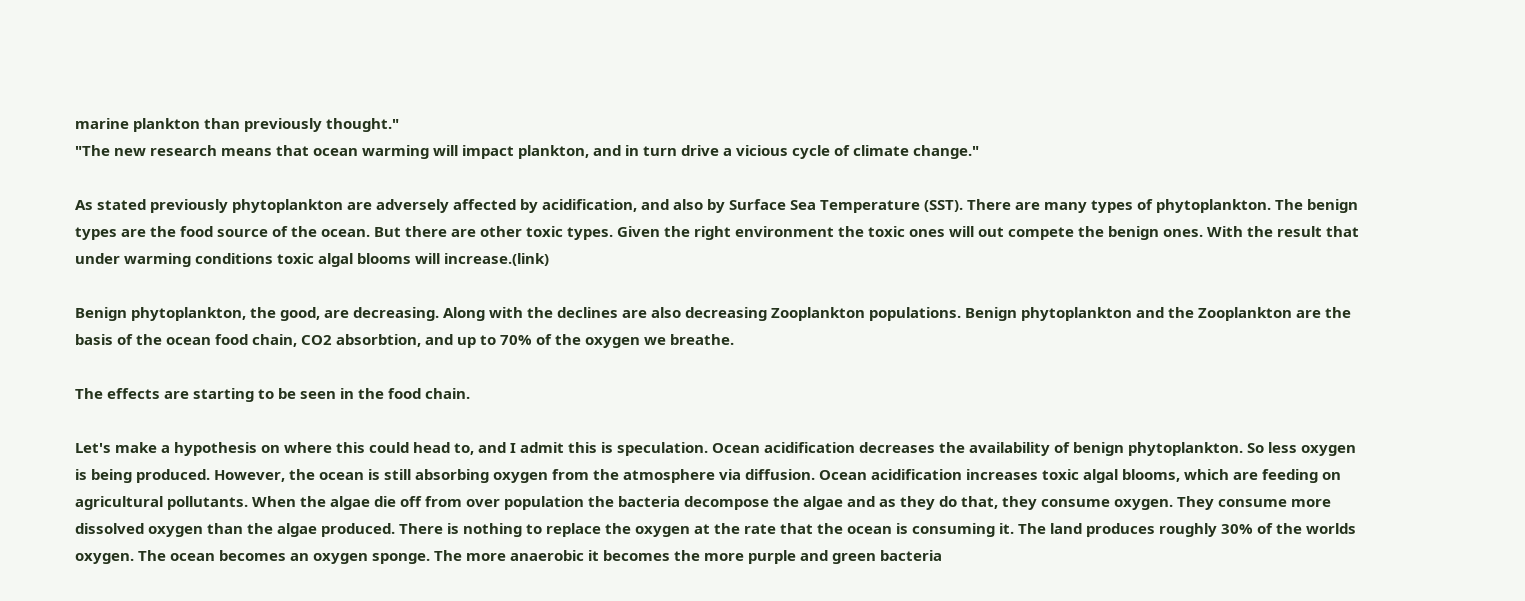marine plankton than previously thought."
"The new research means that ocean warming will impact plankton, and in turn drive a vicious cycle of climate change."

As stated previously phytoplankton are adversely affected by acidification, and also by Surface Sea Temperature (SST). There are many types of phytoplankton. The benign types are the food source of the ocean. But there are other toxic types. Given the right environment the toxic ones will out compete the benign ones. With the result that under warming conditions toxic algal blooms will increase.(link)

Benign phytoplankton, the good, are decreasing. Along with the declines are also decreasing Zooplankton populations. Benign phytoplankton and the Zooplankton are the basis of the ocean food chain, CO2 absorbtion, and up to 70% of the oxygen we breathe.

The effects are starting to be seen in the food chain.

Let's make a hypothesis on where this could head to, and I admit this is speculation. Ocean acidification decreases the availability of benign phytoplankton. So less oxygen is being produced. However, the ocean is still absorbing oxygen from the atmosphere via diffusion. Ocean acidification increases toxic algal blooms, which are feeding on agricultural pollutants. When the algae die off from over population the bacteria decompose the algae and as they do that, they consume oxygen. They consume more dissolved oxygen than the algae produced. There is nothing to replace the oxygen at the rate that the ocean is consuming it. The land produces roughly 30% of the worlds oxygen. The ocean becomes an oxygen sponge. The more anaerobic it becomes the more purple and green bacteria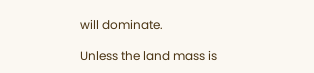will dominate.

Unless the land mass is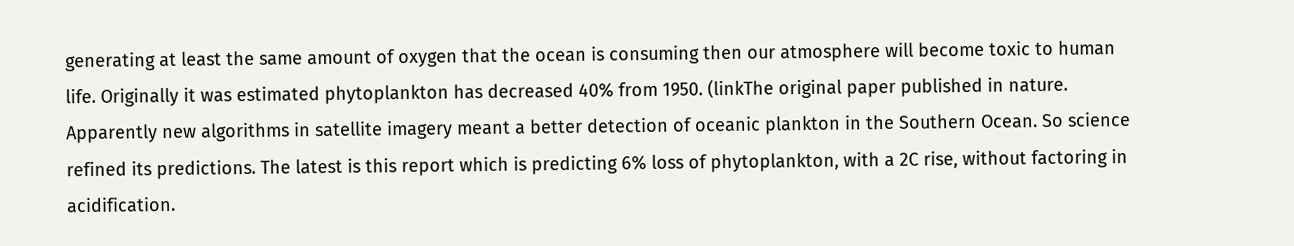generating at least the same amount of oxygen that the ocean is consuming then our atmosphere will become toxic to human life. Originally it was estimated phytoplankton has decreased 40% from 1950. (linkThe original paper published in nature. Apparently new algorithms in satellite imagery meant a better detection of oceanic plankton in the Southern Ocean. So science refined its predictions. The latest is this report which is predicting 6% loss of phytoplankton, with a 2C rise, without factoring in acidification.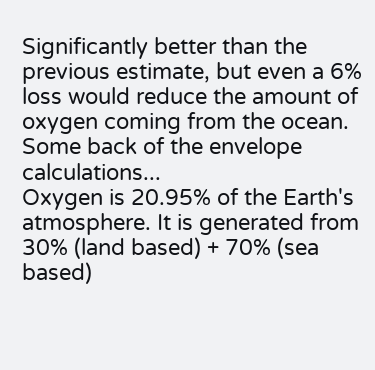Significantly better than the previous estimate, but even a 6% loss would reduce the amount of oxygen coming from the ocean.
Some back of the envelope calculations...
Oxygen is 20.95% of the Earth's atmosphere. It is generated from 30% (land based) + 70% (sea based)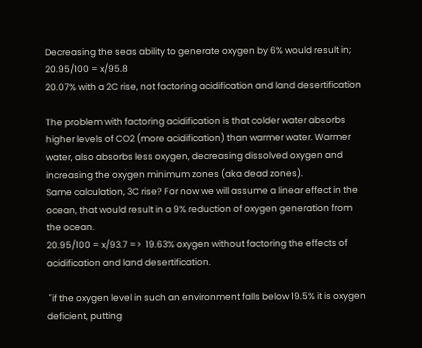Decreasing the seas ability to generate oxygen by 6% would result in;
20.95/100 = x/95.8
20.07% with a 2C rise, not factoring acidification and land desertification

The problem with factoring acidification is that colder water absorbs higher levels of CO2 (more acidification) than warmer water. Warmer water, also absorbs less oxygen, decreasing dissolved oxygen and increasing the oxygen minimum zones (aka dead zones).
Same calculation, 3C rise? For now we will assume a linear effect in the ocean, that would result in a 9% reduction of oxygen generation from the ocean.
20.95/100 = x/93.7 =>  19.63% oxygen without factoring the effects of acidification and land desertification.

 "if the oxygen level in such an environment falls below 19.5% it is oxygen deficient, putting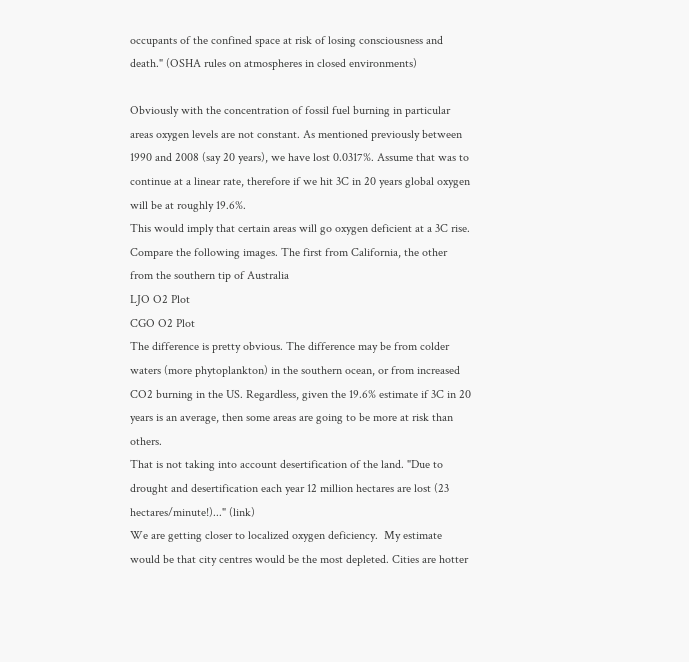occupants of the confined space at risk of losing consciousness and death." (OSHA rules on atmospheres in closed environments)

Obviously with the concentration of fossil fuel burning in particular areas oxygen levels are not constant. As mentioned previously between 1990 and 2008 (say 20 years), we have lost 0.0317%. Assume that was to continue at a linear rate, therefore if we hit 3C in 20 years global oxygen will be at roughly 19.6%.
This would imply that certain areas will go oxygen deficient at a 3C rise.
Compare the following images. The first from California, the other from the southern tip of Australia
LJO O2 Plot
CGO O2 Plot
The difference is pretty obvious. The difference may be from colder waters (more phytoplankton) in the southern ocean, or from increased CO2 burning in the US. Regardless, given the 19.6% estimate if 3C in 20 years is an average, then some areas are going to be more at risk than others.
That is not taking into account desertification of the land. "Due to drought and desertification each year 12 million hectares are lost (23 hectares/minute!)..." (link)
We are getting closer to localized oxygen deficiency.  My estimate would be that city centres would be the most depleted. Cities are hotter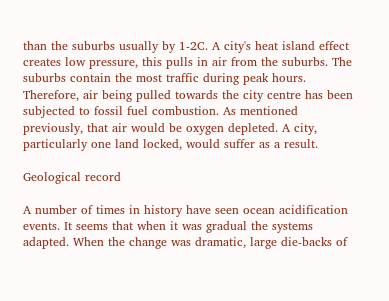than the suburbs usually by 1-2C. A city's heat island effect creates low pressure, this pulls in air from the suburbs. The suburbs contain the most traffic during peak hours. Therefore, air being pulled towards the city centre has been subjected to fossil fuel combustion. As mentioned previously, that air would be oxygen depleted. A city, particularly one land locked, would suffer as a result.

Geological record

A number of times in history have seen ocean acidification events. It seems that when it was gradual the systems adapted. When the change was dramatic, large die-backs of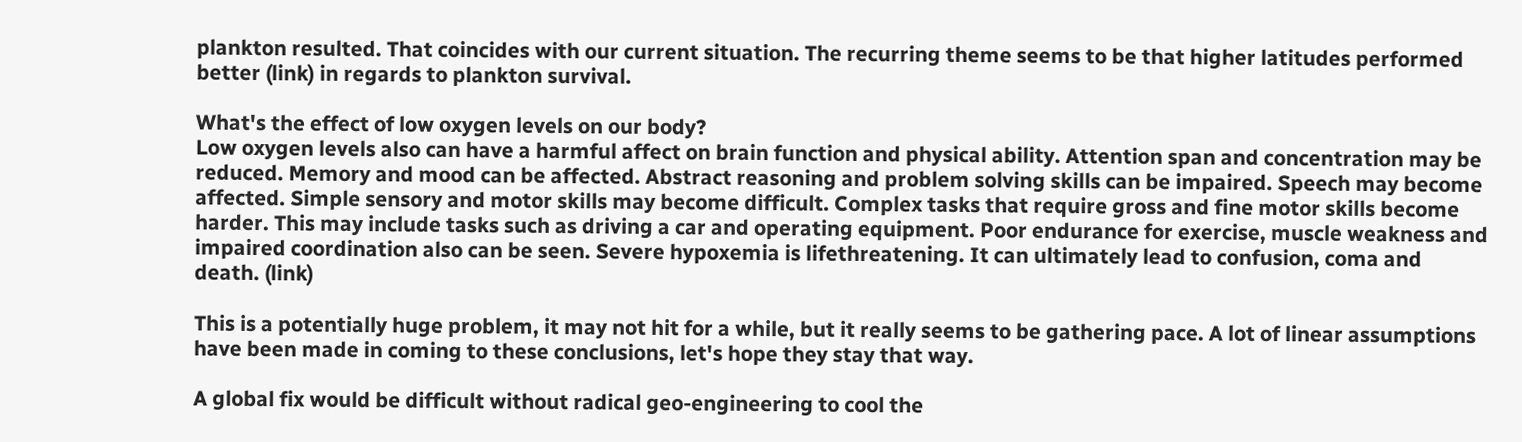plankton resulted. That coincides with our current situation. The recurring theme seems to be that higher latitudes performed better (link) in regards to plankton survival.

What's the effect of low oxygen levels on our body?
Low oxygen levels also can have a harmful affect on brain function and physical ability. Attention span and concentration may be reduced. Memory and mood can be affected. Abstract reasoning and problem solving skills can be impaired. Speech may become affected. Simple sensory and motor skills may become difficult. Complex tasks that require gross and fine motor skills become harder. This may include tasks such as driving a car and operating equipment. Poor endurance for exercise, muscle weakness and impaired coordination also can be seen. Severe hypoxemia is lifethreatening. It can ultimately lead to confusion, coma and death. (link)

This is a potentially huge problem, it may not hit for a while, but it really seems to be gathering pace. A lot of linear assumptions have been made in coming to these conclusions, let's hope they stay that way.

A global fix would be difficult without radical geo-engineering to cool the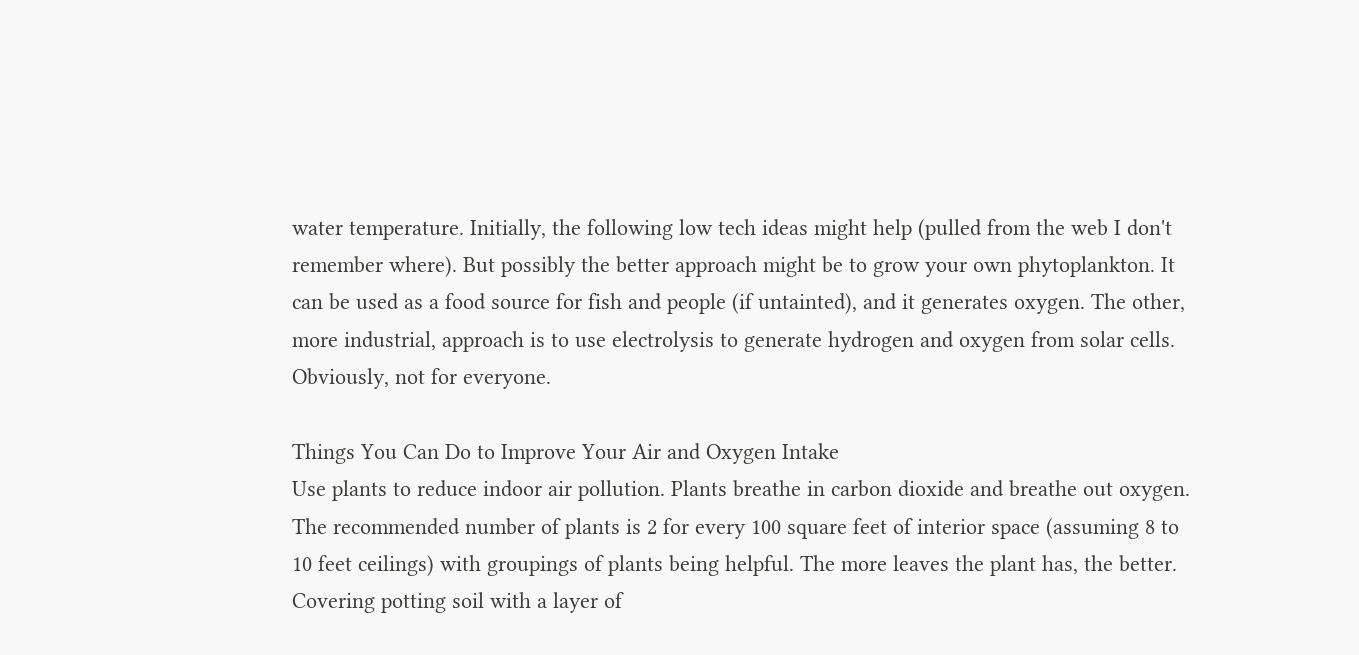water temperature. Initially, the following low tech ideas might help (pulled from the web I don't remember where). But possibly the better approach might be to grow your own phytoplankton. It can be used as a food source for fish and people (if untainted), and it generates oxygen. The other, more industrial, approach is to use electrolysis to generate hydrogen and oxygen from solar cells. Obviously, not for everyone.

Things You Can Do to Improve Your Air and Oxygen Intake
Use plants to reduce indoor air pollution. Plants breathe in carbon dioxide and breathe out oxygen.
The recommended number of plants is 2 for every 100 square feet of interior space (assuming 8 to 10 feet ceilings) with groupings of plants being helpful. The more leaves the plant has, the better. Covering potting soil with a layer of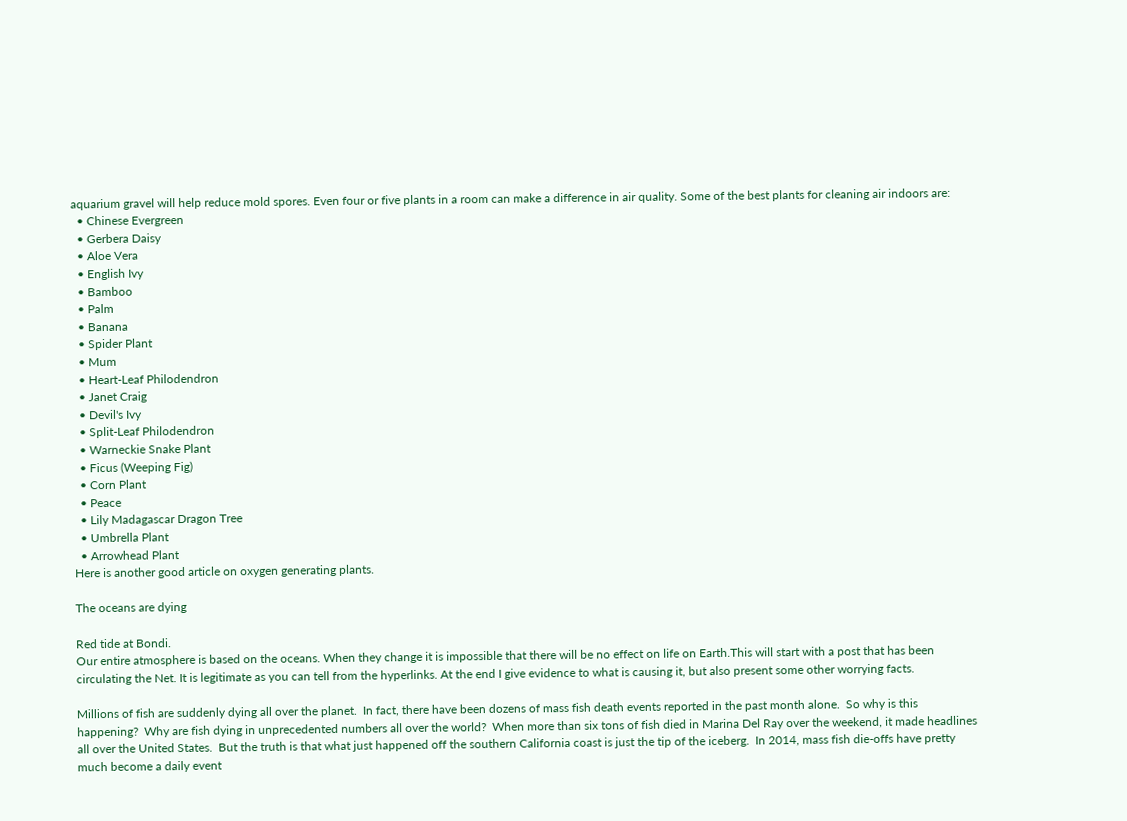aquarium gravel will help reduce mold spores. Even four or five plants in a room can make a difference in air quality. Some of the best plants for cleaning air indoors are:
  • Chinese Evergreen
  • Gerbera Daisy
  • Aloe Vera
  • English Ivy
  • Bamboo
  • Palm
  • Banana
  • Spider Plant
  • Mum
  • Heart-Leaf Philodendron
  • Janet Craig
  • Devil's Ivy
  • Split-Leaf Philodendron
  • Warneckie Snake Plant
  • Ficus (Weeping Fig)
  • Corn Plant
  • Peace
  • Lily Madagascar Dragon Tree
  • Umbrella Plant
  • Arrowhead Plant
Here is another good article on oxygen generating plants.

The oceans are dying

Red tide at Bondi.
Our entire atmosphere is based on the oceans. When they change it is impossible that there will be no effect on life on Earth.This will start with a post that has been circulating the Net. It is legitimate as you can tell from the hyperlinks. At the end I give evidence to what is causing it, but also present some other worrying facts.

Millions of fish are suddenly dying all over the planet.  In fact, there have been dozens of mass fish death events reported in the past month alone.  So why is this happening?  Why are fish dying in unprecedented numbers all over the world?  When more than six tons of fish died in Marina Del Ray over the weekend, it made headlines all over the United States.  But the truth is that what just happened off the southern California coast is just the tip of the iceberg.  In 2014, mass fish die-offs have pretty much become a daily event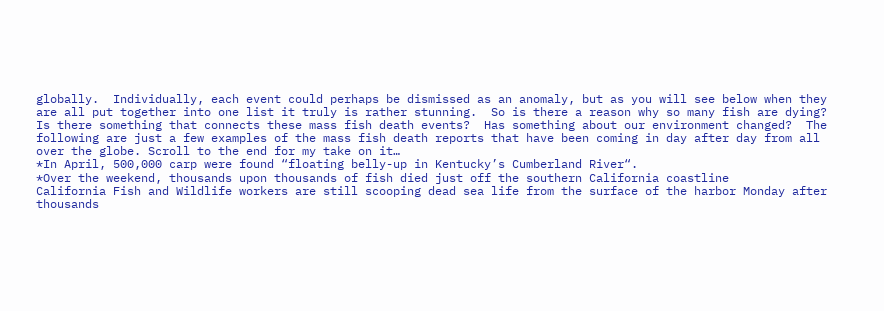globally.  Individually, each event could perhaps be dismissed as an anomaly, but as you will see below when they are all put together into one list it truly is rather stunning.  So is there a reason why so many fish are dying?  Is there something that connects these mass fish death events?  Has something about our environment changed?  The following are just a few examples of the mass fish death reports that have been coming in day after day from all over the globe. Scroll to the end for my take on it…
*In April, 500,000 carp were found “floating belly-up in Kentucky’s Cumberland River“.
*Over the weekend, thousands upon thousands of fish died just off the southern California coastline
California Fish and Wildlife workers are still scooping dead sea life from the surface of the harbor Monday after thousands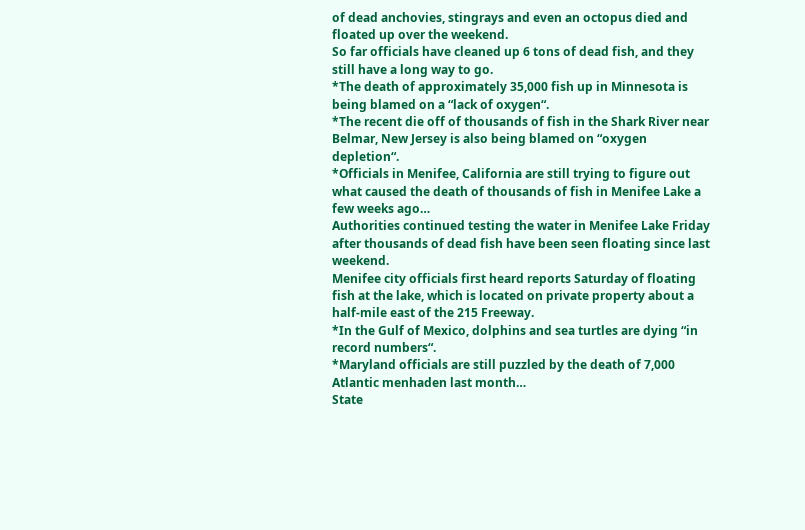of dead anchovies, stingrays and even an octopus died and floated up over the weekend.
So far officials have cleaned up 6 tons of dead fish, and they still have a long way to go.
*The death of approximately 35,000 fish up in Minnesota is being blamed on a “lack of oxygen“.
*The recent die off of thousands of fish in the Shark River near Belmar, New Jersey is also being blamed on “oxygen depletion“.
*Officials in Menifee, California are still trying to figure out what caused the death of thousands of fish in Menifee Lake a few weeks ago…
Authorities continued testing the water in Menifee Lake Friday after thousands of dead fish have been seen floating since last weekend.
Menifee city officials first heard reports Saturday of floating fish at the lake, which is located on private property about a half-mile east of the 215 Freeway.
*In the Gulf of Mexico, dolphins and sea turtles are dying “in record numbers“.
*Maryland officials are still puzzled by the death of 7,000 Atlantic menhaden last month…
State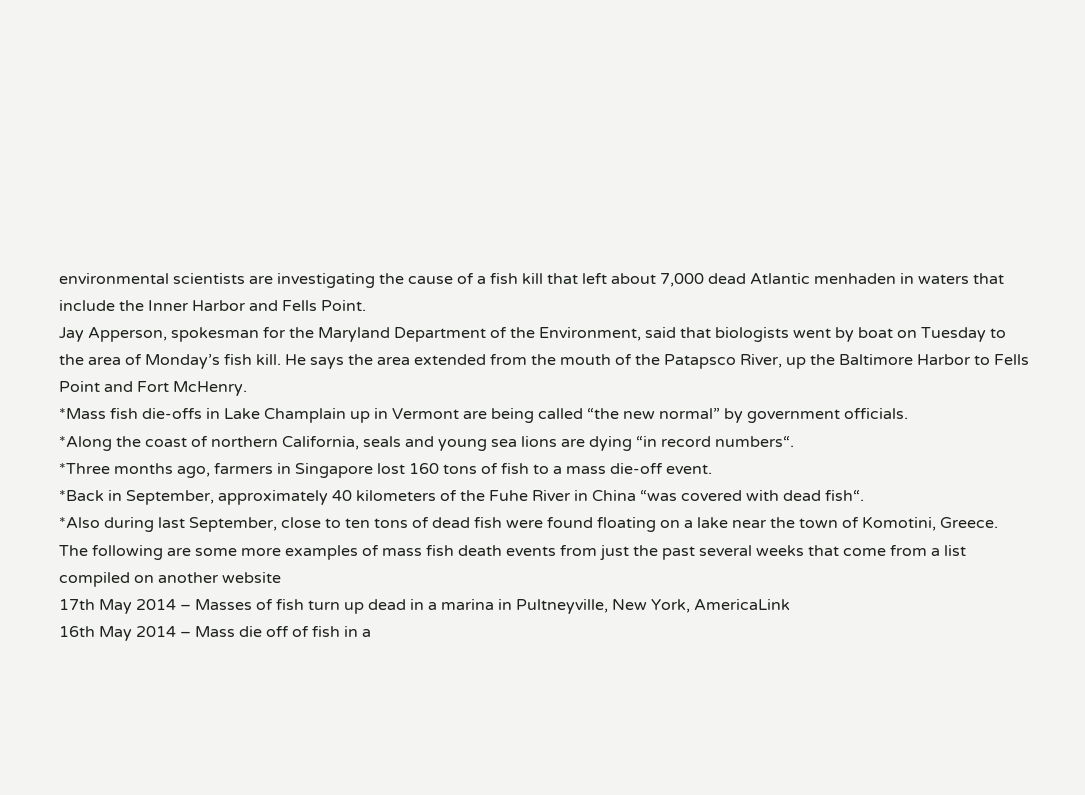environmental scientists are investigating the cause of a fish kill that left about 7,000 dead Atlantic menhaden in waters that include the Inner Harbor and Fells Point.
Jay Apperson, spokesman for the Maryland Department of the Environment, said that biologists went by boat on Tuesday to the area of Monday’s fish kill. He says the area extended from the mouth of the Patapsco River, up the Baltimore Harbor to Fells Point and Fort McHenry.
*Mass fish die-offs in Lake Champlain up in Vermont are being called “the new normal” by government officials.
*Along the coast of northern California, seals and young sea lions are dying “in record numbers“.
*Three months ago, farmers in Singapore lost 160 tons of fish to a mass die-off event.
*Back in September, approximately 40 kilometers of the Fuhe River in China “was covered with dead fish“.
*Also during last September, close to ten tons of dead fish were found floating on a lake near the town of Komotini, Greece.
The following are some more examples of mass fish death events from just the past several weeks that come from a list compiled on another website
17th May 2014 – Masses of fish turn up dead in a marina in Pultneyville, New York, AmericaLink
16th May 2014 – Mass die off of fish in a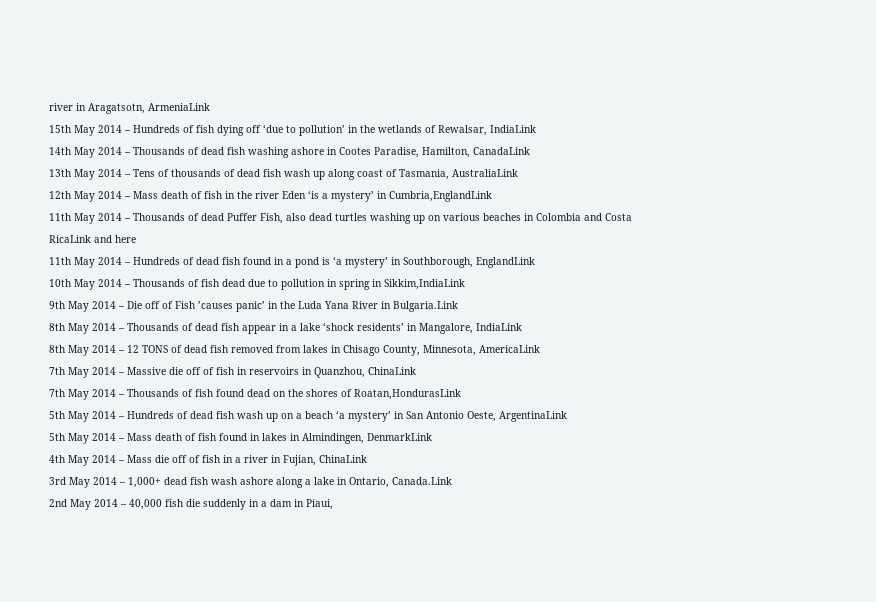river in Aragatsotn, ArmeniaLink
15th May 2014 – Hundreds of fish dying off ‘due to pollution’ in the wetlands of Rewalsar, IndiaLink
14th May 2014 – Thousands of dead fish washing ashore in Cootes Paradise, Hamilton, CanadaLink
13th May 2014 – Tens of thousands of dead fish wash up along coast of Tasmania, AustraliaLink
12th May 2014 – Mass death of fish in the river Eden ‘is a mystery’ in Cumbria,EnglandLink
11th May 2014 – Thousands of dead Puffer Fish, also dead turtles washing up on various beaches in Colombia and Costa RicaLink and here
11th May 2014 – Hundreds of dead fish found in a pond is ‘a mystery’ in Southborough, EnglandLink
10th May 2014 – Thousands of fish dead due to pollution in spring in Sikkim,IndiaLink
9th May 2014 – Die off of Fish ’causes panic’ in the Luda Yana River in Bulgaria.Link
8th May 2014 – Thousands of dead fish appear in a lake ‘shock residents’ in Mangalore, IndiaLink
8th May 2014 – 12 TONS of dead fish removed from lakes in Chisago County, Minnesota, AmericaLink
7th May 2014 – Massive die off of fish in reservoirs in Quanzhou, ChinaLink
7th May 2014 – Thousands of fish found dead on the shores of Roatan,HondurasLink
5th May 2014 – Hundreds of dead fish wash up on a beach ‘a mystery’ in San Antonio Oeste, ArgentinaLink
5th May 2014 – Mass death of fish found in lakes in Almindingen, DenmarkLink
4th May 2014 – Mass die off of fish in a river in Fujian, ChinaLink
3rd May 2014 – 1,000+ dead fish wash ashore along a lake in Ontario, Canada.Link
2nd May 2014 – 40,000 fish die suddenly in a dam in Piaui,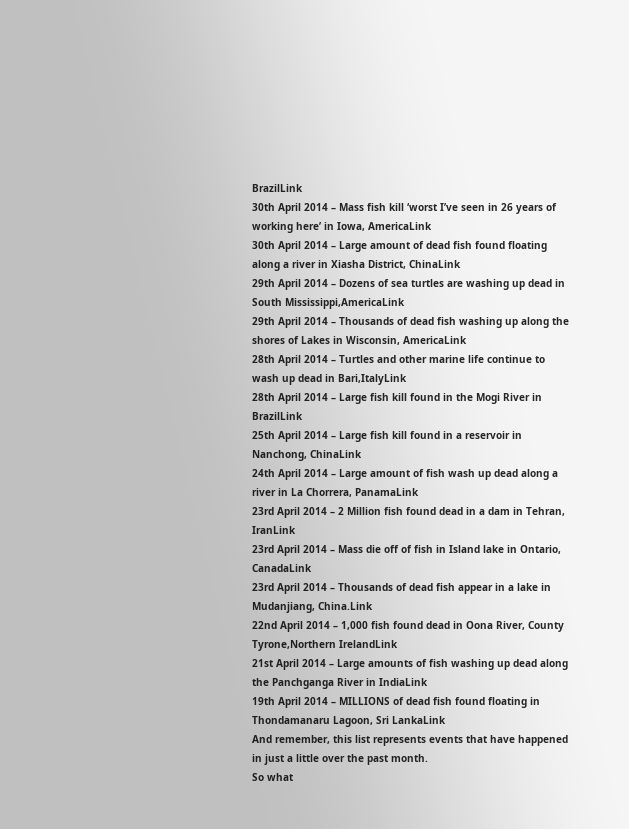BrazilLink
30th April 2014 – Mass fish kill ‘worst I’ve seen in 26 years of working here’ in Iowa, AmericaLink
30th April 2014 – Large amount of dead fish found floating along a river in Xiasha District, ChinaLink
29th April 2014 – Dozens of sea turtles are washing up dead in South Mississippi,AmericaLink
29th April 2014 – Thousands of dead fish washing up along the shores of Lakes in Wisconsin, AmericaLink
28th April 2014 – Turtles and other marine life continue to wash up dead in Bari,ItalyLink
28th April 2014 – Large fish kill found in the Mogi River in BrazilLink
25th April 2014 – Large fish kill found in a reservoir in Nanchong, ChinaLink
24th April 2014 – Large amount of fish wash up dead along a river in La Chorrera, PanamaLink
23rd April 2014 – 2 Million fish found dead in a dam in Tehran, IranLink
23rd April 2014 – Mass die off of fish in Island lake in Ontario, CanadaLink
23rd April 2014 – Thousands of dead fish appear in a lake in Mudanjiang, China.Link
22nd April 2014 – 1,000 fish found dead in Oona River, County Tyrone,Northern IrelandLink
21st April 2014 – Large amounts of fish washing up dead along the Panchganga River in IndiaLink
19th April 2014 – MILLIONS of dead fish found floating in Thondamanaru Lagoon, Sri LankaLink
And remember, this list represents events that have happened in just a little over the past month.
So what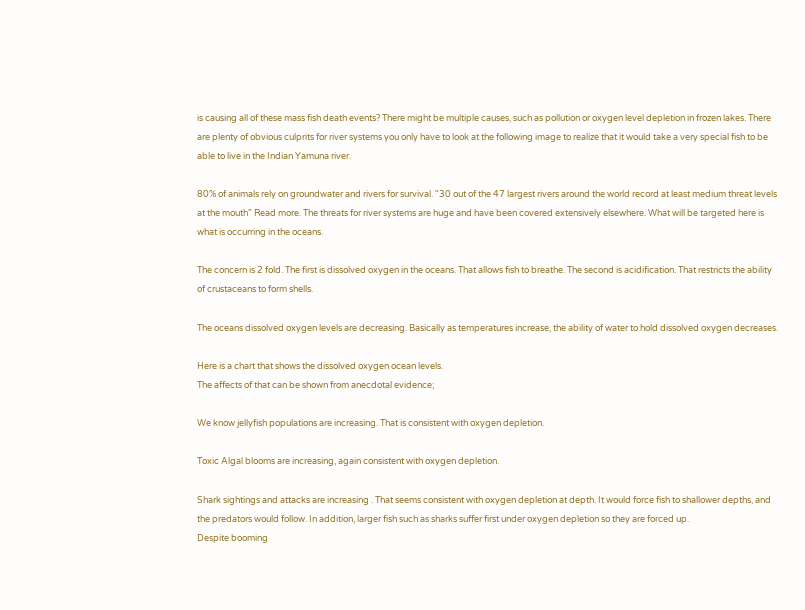is causing all of these mass fish death events? There might be multiple causes, such as pollution or oxygen level depletion in frozen lakes. There are plenty of obvious culprits for river systems you only have to look at the following image to realize that it would take a very special fish to be able to live in the Indian Yamuna river.

80% of animals rely on groundwater and rivers for survival. "30 out of the 47 largest rivers around the world record at least medium threat levels at the mouth" Read more. The threats for river systems are huge and have been covered extensively elsewhere. What will be targeted here is what is occurring in the oceans.

The concern is 2 fold. The first is dissolved oxygen in the oceans. That allows fish to breathe. The second is acidification. That restricts the ability of crustaceans to form shells.

The oceans dissolved oxygen levels are decreasing. Basically as temperatures increase, the ability of water to hold dissolved oxygen decreases.

Here is a chart that shows the dissolved oxygen ocean levels.
The affects of that can be shown from anecdotal evidence;

We know jellyfish populations are increasing. That is consistent with oxygen depletion.

Toxic Algal blooms are increasing, again consistent with oxygen depletion.

Shark sightings and attacks are increasing . That seems consistent with oxygen depletion at depth. It would force fish to shallower depths, and the predators would follow. In addition, larger fish such as sharks suffer first under oxygen depletion so they are forced up.
Despite booming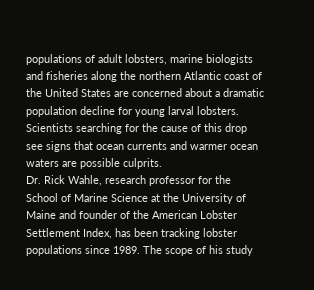populations of adult lobsters, marine biologists and fisheries along the northern Atlantic coast of the United States are concerned about a dramatic population decline for young larval lobsters. Scientists searching for the cause of this drop see signs that ocean currents and warmer ocean waters are possible culprits.
Dr. Rick Wahle, research professor for the School of Marine Science at the University of Maine and founder of the American Lobster Settlement Index, has been tracking lobster populations since 1989. The scope of his study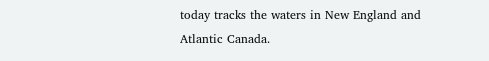today tracks the waters in New England and Atlantic Canada.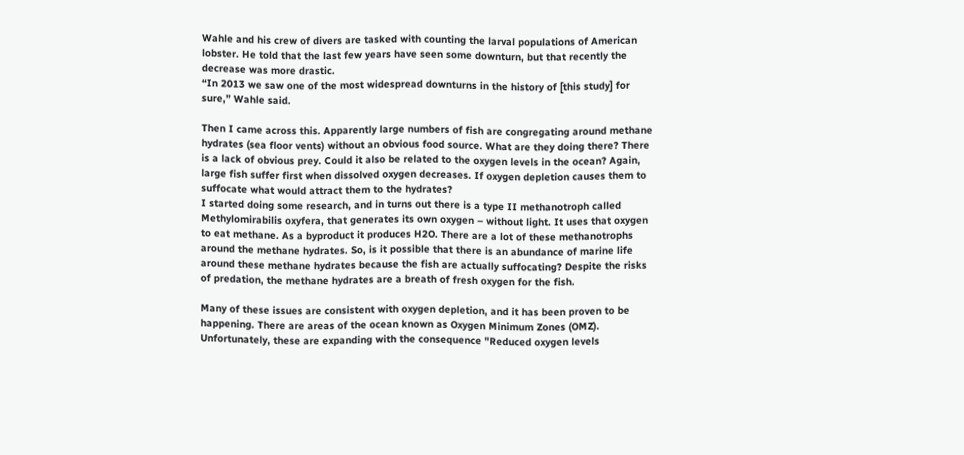Wahle and his crew of divers are tasked with counting the larval populations of American lobster. He told that the last few years have seen some downturn, but that recently the decrease was more drastic.
“In 2013 we saw one of the most widespread downturns in the history of [this study] for sure,” Wahle said.

Then I came across this. Apparently large numbers of fish are congregating around methane hydrates (sea floor vents) without an obvious food source. What are they doing there? There is a lack of obvious prey. Could it also be related to the oxygen levels in the ocean? Again, large fish suffer first when dissolved oxygen decreases. If oxygen depletion causes them to suffocate what would attract them to the hydrates?
I started doing some research, and in turns out there is a type II methanotroph called Methylomirabilis oxyfera, that generates its own oxygen – without light. It uses that oxygen to eat methane. As a byproduct it produces H2O. There are a lot of these methanotrophs around the methane hydrates. So, is it possible that there is an abundance of marine life around these methane hydrates because the fish are actually suffocating? Despite the risks of predation, the methane hydrates are a breath of fresh oxygen for the fish.

Many of these issues are consistent with oxygen depletion, and it has been proven to be happening. There are areas of the ocean known as Oxygen Minimum Zones (OMZ). Unfortunately, these are expanding with the consequence "Reduced oxygen levels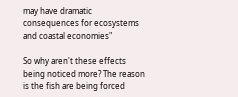may have dramatic consequences for ecosystems and coastal economies"

So why aren't these effects being noticed more? The reason is the fish are being forced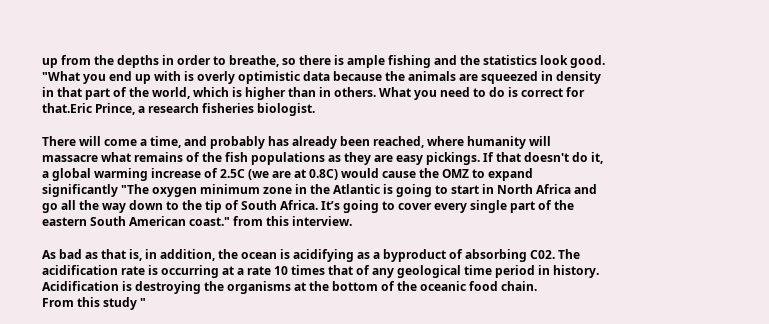up from the depths in order to breathe, so there is ample fishing and the statistics look good. "What you end up with is overly optimistic data because the animals are squeezed in density in that part of the world, which is higher than in others. What you need to do is correct for that.Eric Prince, a research fisheries biologist.

There will come a time, and probably has already been reached, where humanity will massacre what remains of the fish populations as they are easy pickings. If that doesn't do it, a global warming increase of 2.5C (we are at 0.8C) would cause the OMZ to expand significantly "The oxygen minimum zone in the Atlantic is going to start in North Africa and go all the way down to the tip of South Africa. It’s going to cover every single part of the eastern South American coast." from this interview.

As bad as that is, in addition, the ocean is acidifying as a byproduct of absorbing C02. The acidification rate is occurring at a rate 10 times that of any geological time period in history. Acidification is destroying the organisms at the bottom of the oceanic food chain.
From this study "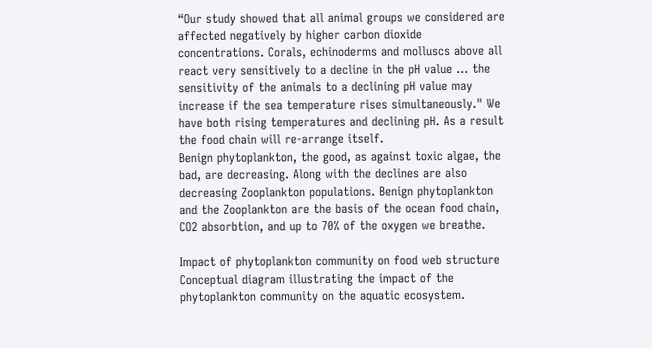“Our study showed that all animal groups we considered are affected negatively by higher carbon dioxide concentrations. Corals, echinoderms and molluscs above all react very sensitively to a decline in the pH value ... the sensitivity of the animals to a declining pH value may increase if the sea temperature rises simultaneously." We have both rising temperatures and declining pH. As a result the food chain will re-arrange itself.
Benign phytoplankton, the good, as against toxic algae, the bad, are decreasing. Along with the declines are also decreasing Zooplankton populations. Benign phytoplankton and the Zooplankton are the basis of the ocean food chain, CO2 absorbtion, and up to 70% of the oxygen we breathe.

Impact of phytoplankton community on food web structure Conceptual diagram illustrating the impact of the phytoplankton community on the aquatic ecosystem.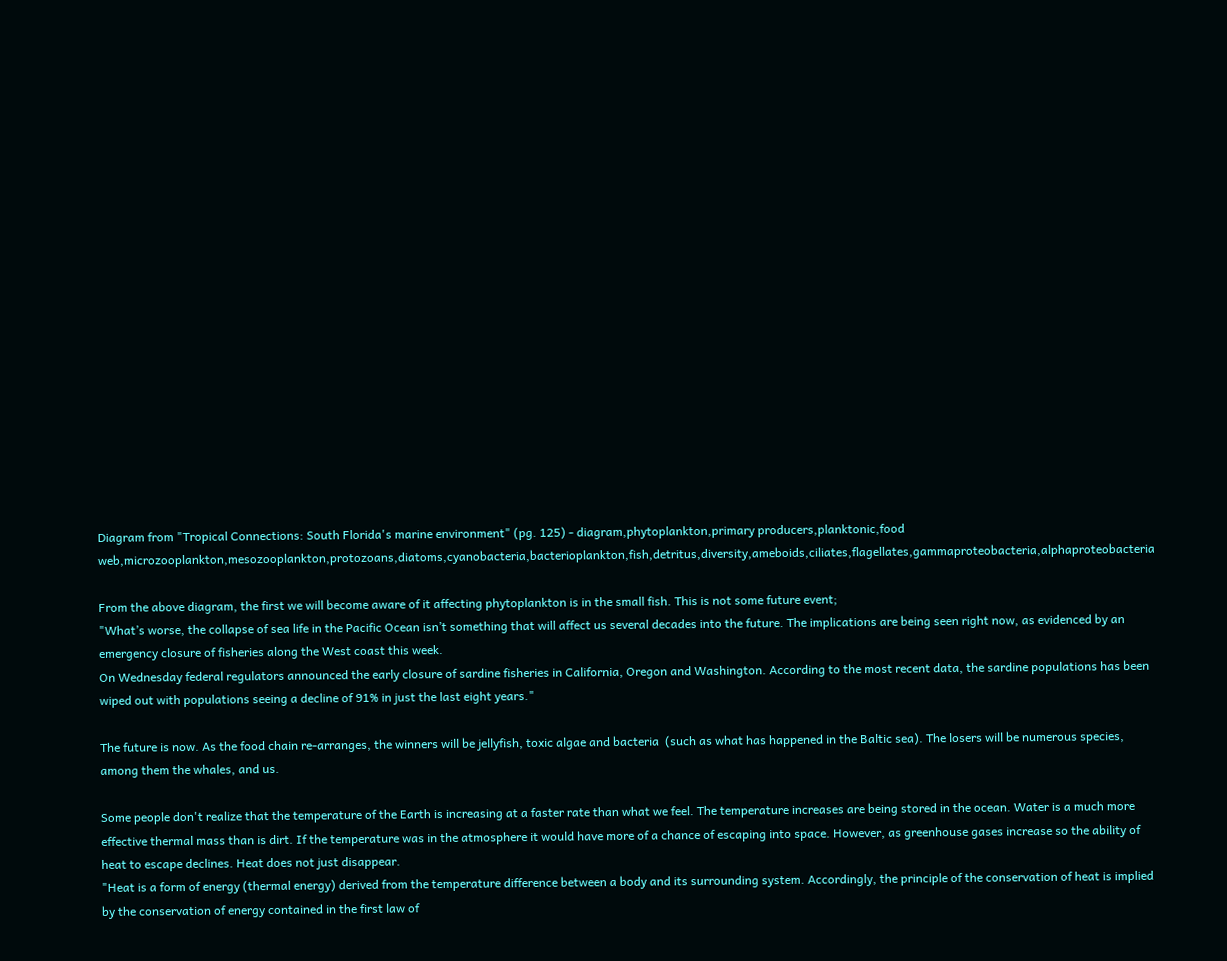Diagram from "Tropical Connections: South Florida's marine environment" (pg. 125) - diagram,phytoplankton,primary producers,planktonic,food web,microzooplankton,mesozooplankton,protozoans,diatoms,cyanobacteria,bacterioplankton,fish,detritus,diversity,ameboids,ciliates,flagellates,gammaproteobacteria,alphaproteobacteria

From the above diagram, the first we will become aware of it affecting phytoplankton is in the small fish. This is not some future event;
"What’s worse, the collapse of sea life in the Pacific Ocean isn’t something that will affect us several decades into the future. The implications are being seen right now, as evidenced by an emergency closure of fisheries along the West coast this week.
On Wednesday federal regulators announced the early closure of sardine fisheries in California, Oregon and Washington. According to the most recent data, the sardine populations has been wiped out with populations seeing a decline of 91% in just the last eight years."

The future is now. As the food chain re-arranges, the winners will be jellyfish, toxic algae and bacteria  (such as what has happened in the Baltic sea). The losers will be numerous species, among them the whales, and us.

Some people don't realize that the temperature of the Earth is increasing at a faster rate than what we feel. The temperature increases are being stored in the ocean. Water is a much more effective thermal mass than is dirt. If the temperature was in the atmosphere it would have more of a chance of escaping into space. However, as greenhouse gases increase so the ability of heat to escape declines. Heat does not just disappear.
"Heat is a form of energy (thermal energy) derived from the temperature difference between a body and its surrounding system. Accordingly, the principle of the conservation of heat is implied by the conservation of energy contained in the first law of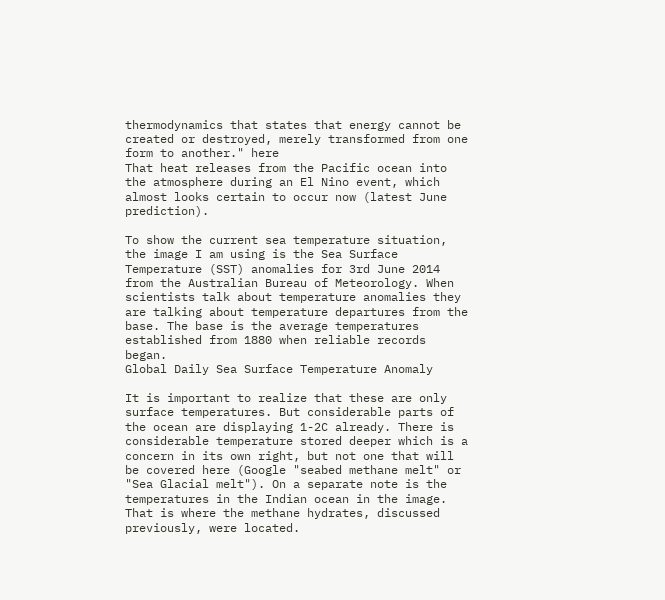thermodynamics that states that energy cannot be created or destroyed, merely transformed from one form to another." here
That heat releases from the Pacific ocean into the atmosphere during an El Nino event, which almost looks certain to occur now (latest June prediction).

To show the current sea temperature situation, the image I am using is the Sea Surface Temperature (SST) anomalies for 3rd June 2014 from the Australian Bureau of Meteorology. When scientists talk about temperature anomalies they are talking about temperature departures from the base. The base is the average temperatures established from 1880 when reliable records began.
Global Daily Sea Surface Temperature Anomaly

It is important to realize that these are only surface temperatures. But considerable parts of the ocean are displaying 1-2C already. There is considerable temperature stored deeper which is a concern in its own right, but not one that will be covered here (Google "seabed methane melt" or "Sea Glacial melt"). On a separate note is the temperatures in the Indian ocean in the image. That is where the methane hydrates, discussed previously, were located.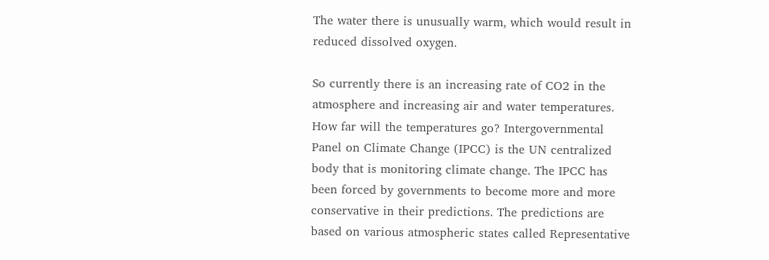The water there is unusually warm, which would result in reduced dissolved oxygen.

So currently there is an increasing rate of CO2 in the atmosphere and increasing air and water temperatures. How far will the temperatures go? Intergovernmental Panel on Climate Change (IPCC) is the UN centralized body that is monitoring climate change. The IPCC has been forced by governments to become more and more conservative in their predictions. The predictions are based on various atmospheric states called Representative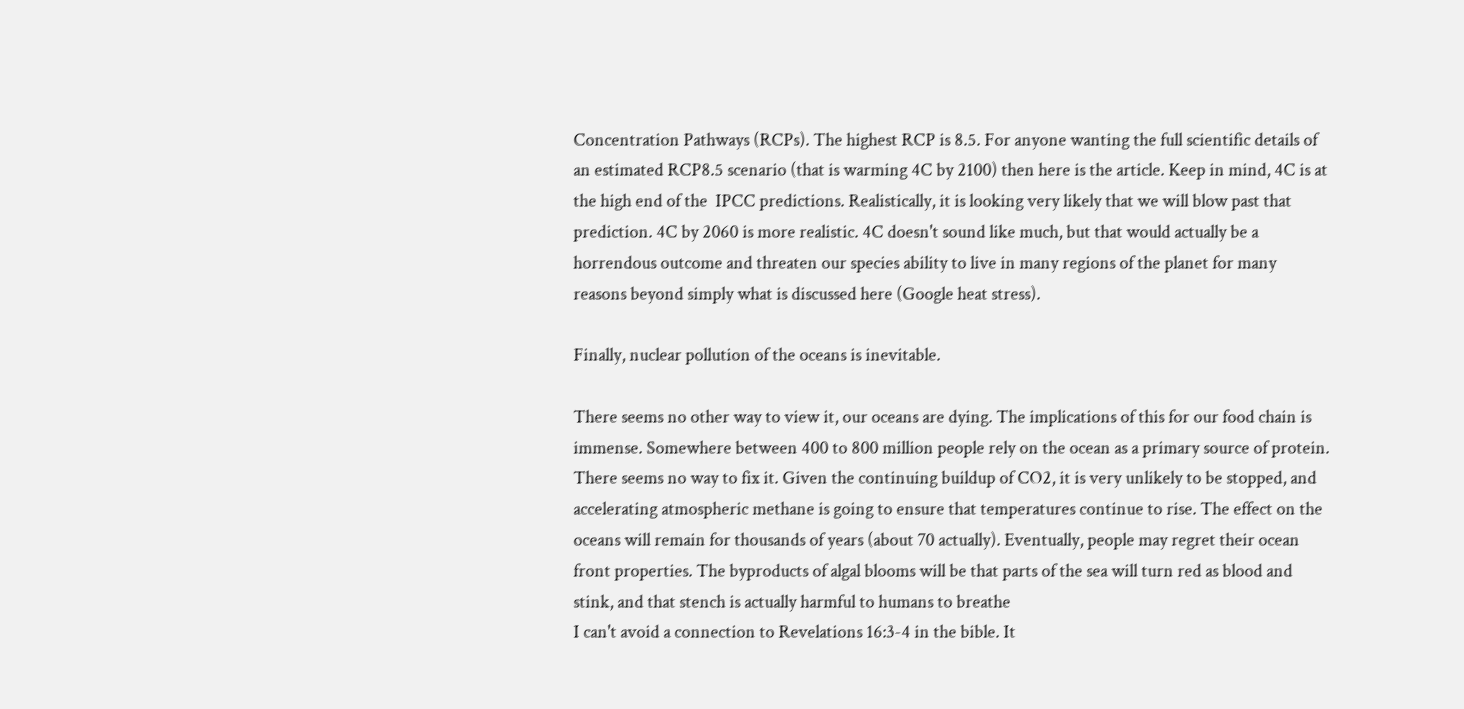Concentration Pathways (RCPs). The highest RCP is 8.5. For anyone wanting the full scientific details of an estimated RCP8.5 scenario (that is warming 4C by 2100) then here is the article. Keep in mind, 4C is at the high end of the  IPCC predictions. Realistically, it is looking very likely that we will blow past that prediction. 4C by 2060 is more realistic. 4C doesn't sound like much, but that would actually be a horrendous outcome and threaten our species ability to live in many regions of the planet for many reasons beyond simply what is discussed here (Google heat stress).

Finally, nuclear pollution of the oceans is inevitable.

There seems no other way to view it, our oceans are dying. The implications of this for our food chain is immense. Somewhere between 400 to 800 million people rely on the ocean as a primary source of protein. There seems no way to fix it. Given the continuing buildup of CO2, it is very unlikely to be stopped, and accelerating atmospheric methane is going to ensure that temperatures continue to rise. The effect on the oceans will remain for thousands of years (about 70 actually). Eventually, people may regret their ocean front properties. The byproducts of algal blooms will be that parts of the sea will turn red as blood and stink, and that stench is actually harmful to humans to breathe
I can't avoid a connection to Revelations 16:3-4 in the bible. It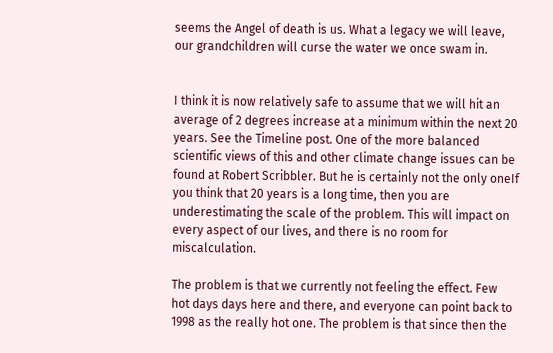seems the Angel of death is us. What a legacy we will leave, our grandchildren will curse the water we once swam in.


I think it is now relatively safe to assume that we will hit an average of 2 degrees increase at a minimum within the next 20 years. See the Timeline post. One of the more balanced scientific views of this and other climate change issues can be found at Robert Scribbler. But he is certainly not the only oneIf you think that 20 years is a long time, then you are underestimating the scale of the problem. This will impact on every aspect of our lives, and there is no room for miscalculation.

The problem is that we currently not feeling the effect. Few hot days days here and there, and everyone can point back to 1998 as the really hot one. The problem is that since then the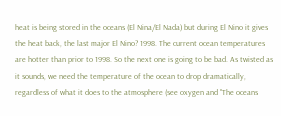heat is being stored in the oceans (El Nina/El Nada) but during El Nino it gives the heat back, the last major El Nino? 1998. The current ocean temperatures are hotter than prior to 1998. So the next one is going to be bad. As twisted as it sounds, we need the temperature of the ocean to drop dramatically, regardless of what it does to the atmosphere (see oxygen and "The oceans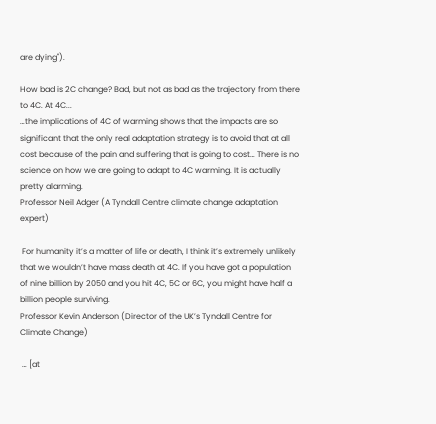are dying").

How bad is 2C change? Bad, but not as bad as the trajectory from there to 4C. At 4C...
…the implications of 4C of warming shows that the impacts are so significant that the only real adaptation strategy is to avoid that at all cost because of the pain and suffering that is going to cost… There is no science on how we are going to adapt to 4C warming. It is actually pretty alarming.
Professor Neil Adger (A Tyndall Centre climate change adaptation expert)

 For humanity it’s a matter of life or death, I think it’s extremely unlikely that we wouldn’t have mass death at 4C. If you have got a population of nine billion by 2050 and you hit 4C, 5C or 6C, you might have half a billion people surviving.
Professor Kevin Anderson (Director of the UK’s Tyndall Centre for Climate Change)

 … [at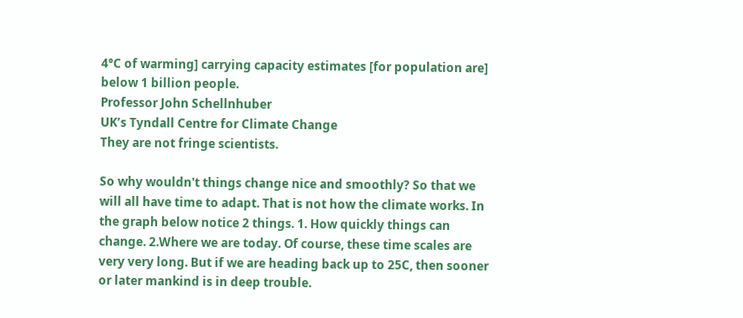4°C of warming] carrying capacity estimates [for population are] below 1 billion people.
Professor John Schellnhuber
UK’s Tyndall Centre for Climate Change
They are not fringe scientists.

So why wouldn't things change nice and smoothly? So that we will all have time to adapt. That is not how the climate works. In the graph below notice 2 things. 1. How quickly things can change. 2.Where we are today. Of course, these time scales are very very long. But if we are heading back up to 25C, then sooner or later mankind is in deep trouble.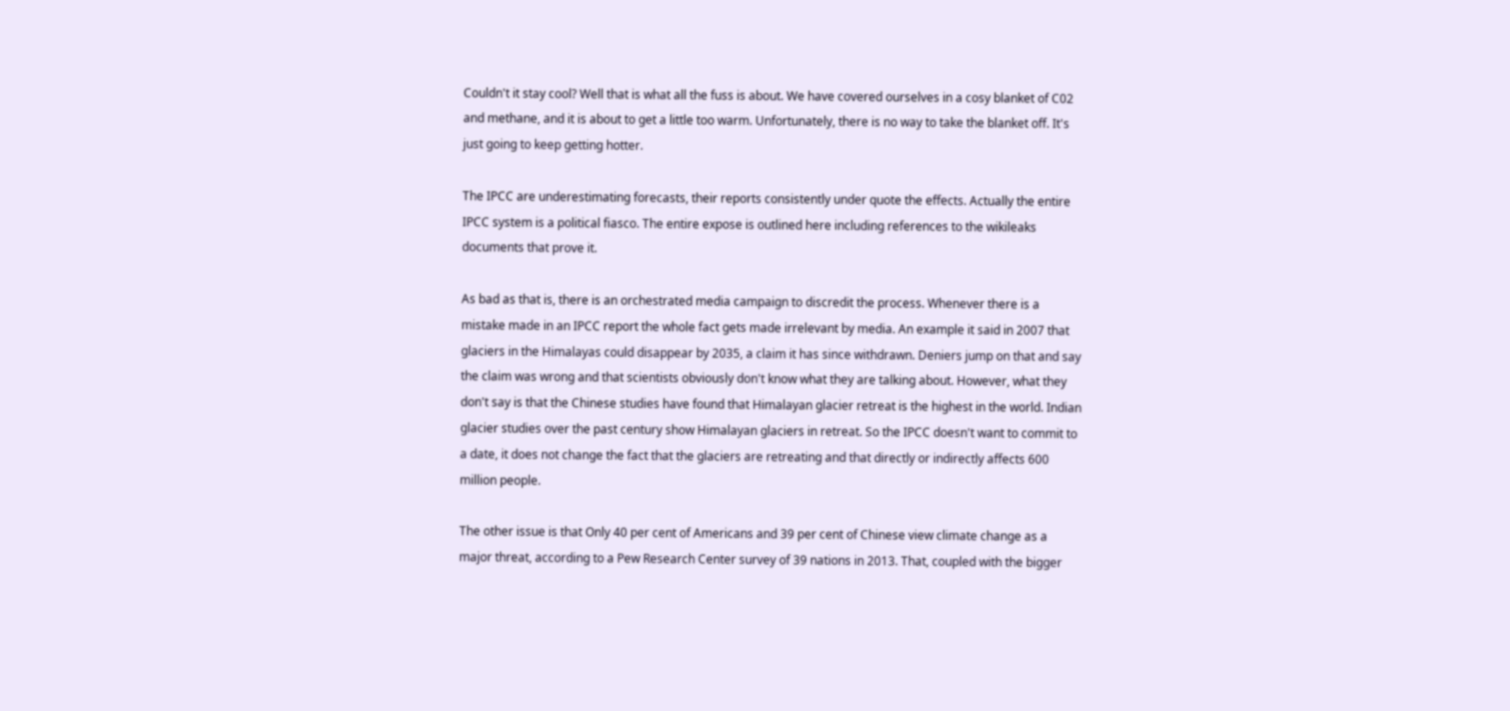Couldn't it stay cool? Well that is what all the fuss is about. We have covered ourselves in a cosy blanket of C02 and methane, and it is about to get a little too warm. Unfortunately, there is no way to take the blanket off. It's just going to keep getting hotter.

The IPCC are underestimating forecasts, their reports consistently under quote the effects. Actually the entire IPCC system is a political fiasco. The entire expose is outlined here including references to the wikileaks documents that prove it.

As bad as that is, there is an orchestrated media campaign to discredit the process. Whenever there is a mistake made in an IPCC report the whole fact gets made irrelevant by media. An example it said in 2007 that glaciers in the Himalayas could disappear by 2035, a claim it has since withdrawn. Deniers jump on that and say the claim was wrong and that scientists obviously don't know what they are talking about. However, what they don't say is that the Chinese studies have found that Himalayan glacier retreat is the highest in the world. Indian glacier studies over the past century show Himalayan glaciers in retreat. So the IPCC doesn't want to commit to a date, it does not change the fact that the glaciers are retreating and that directly or indirectly affects 600 million people.

The other issue is that Only 40 per cent of Americans and 39 per cent of Chinese view climate change as a major threat, according to a Pew Research Center survey of 39 nations in 2013. That, coupled with the bigger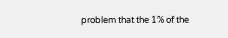problem that the 1% of the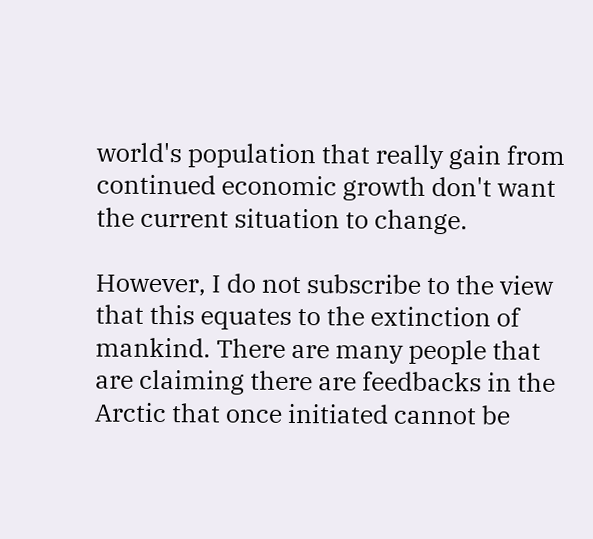world's population that really gain from continued economic growth don't want the current situation to change.

However, I do not subscribe to the view that this equates to the extinction of mankind. There are many people that are claiming there are feedbacks in the Arctic that once initiated cannot be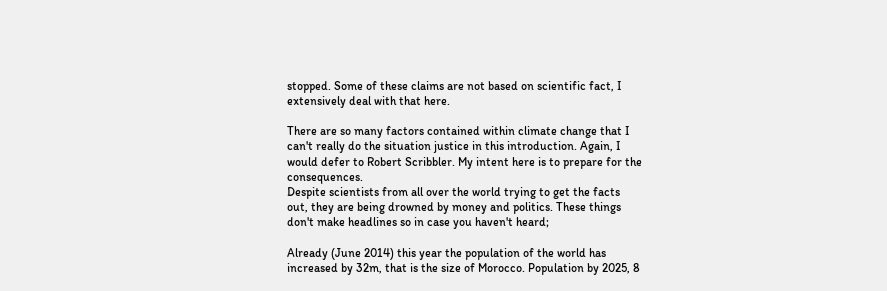stopped. Some of these claims are not based on scientific fact, I extensively deal with that here.

There are so many factors contained within climate change that I can't really do the situation justice in this introduction. Again, I would defer to Robert Scribbler. My intent here is to prepare for the consequences.
Despite scientists from all over the world trying to get the facts out, they are being drowned by money and politics. These things don't make headlines so in case you haven't heard;

Already (June 2014) this year the population of the world has increased by 32m, that is the size of Morocco. Population by 2025, 8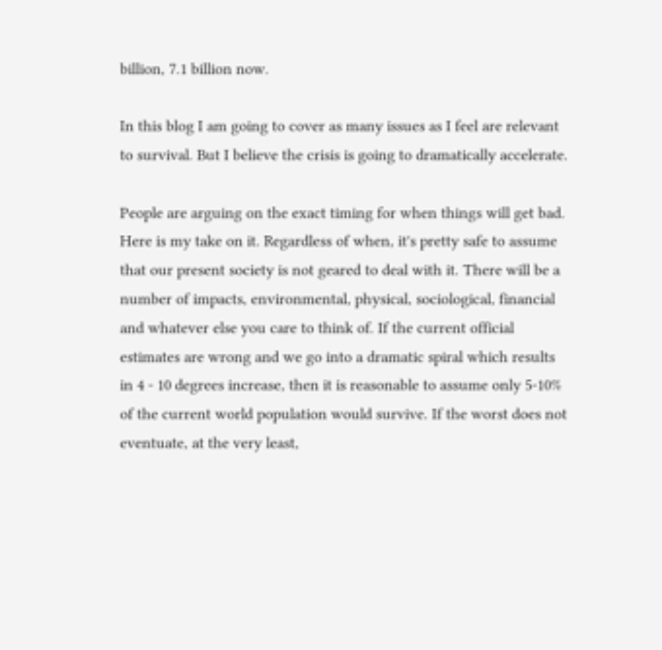billion, 7.1 billion now.

In this blog I am going to cover as many issues as I feel are relevant to survival. But I believe the crisis is going to dramatically accelerate.

People are arguing on the exact timing for when things will get bad. Here is my take on it. Regardless of when, it's pretty safe to assume that our present society is not geared to deal with it. There will be a number of impacts, environmental, physical, sociological, financial and whatever else you care to think of. If the current official estimates are wrong and we go into a dramatic spiral which results in 4 - 10 degrees increase, then it is reasonable to assume only 5-10% of the current world population would survive. If the worst does not eventuate, at the very least,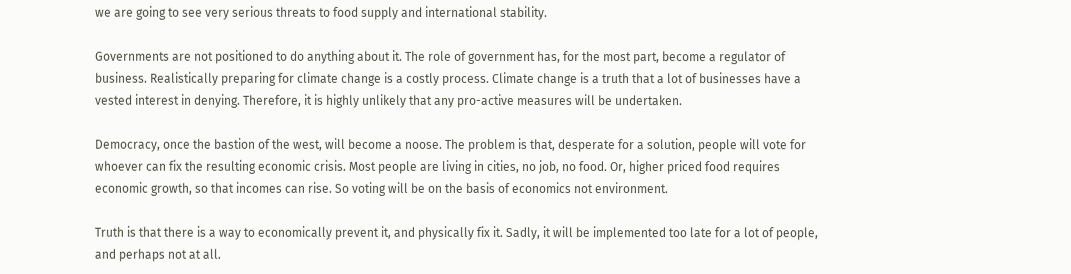we are going to see very serious threats to food supply and international stability.

Governments are not positioned to do anything about it. The role of government has, for the most part, become a regulator of business. Realistically preparing for climate change is a costly process. Climate change is a truth that a lot of businesses have a vested interest in denying. Therefore, it is highly unlikely that any pro-active measures will be undertaken.

Democracy, once the bastion of the west, will become a noose. The problem is that, desperate for a solution, people will vote for whoever can fix the resulting economic crisis. Most people are living in cities, no job, no food. Or, higher priced food requires economic growth, so that incomes can rise. So voting will be on the basis of economics not environment.

Truth is that there is a way to economically prevent it, and physically fix it. Sadly, it will be implemented too late for a lot of people, and perhaps not at all.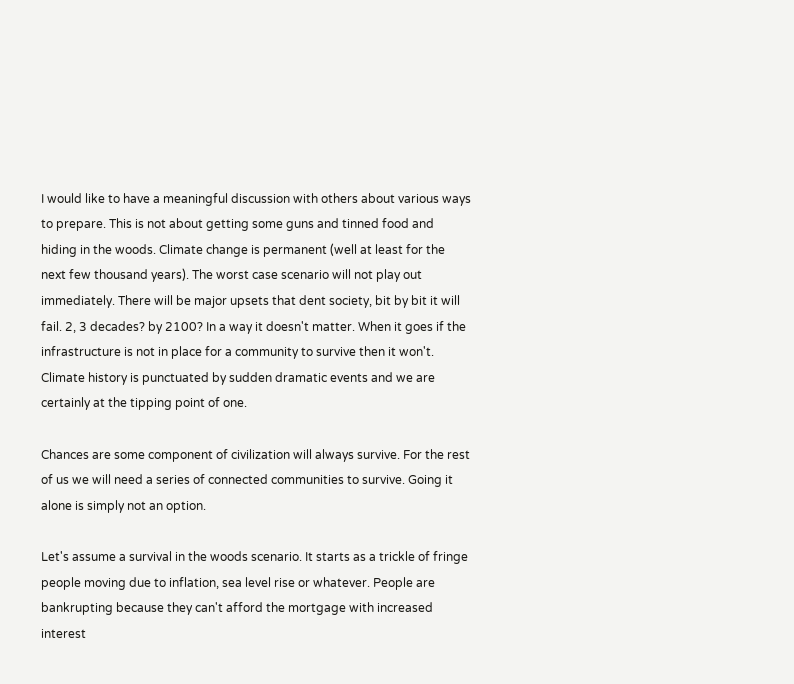I would like to have a meaningful discussion with others about various ways to prepare. This is not about getting some guns and tinned food and hiding in the woods. Climate change is permanent (well at least for the next few thousand years). The worst case scenario will not play out immediately. There will be major upsets that dent society, bit by bit it will fail. 2, 3 decades? by 2100? In a way it doesn't matter. When it goes if the infrastructure is not in place for a community to survive then it won't. Climate history is punctuated by sudden dramatic events and we are certainly at the tipping point of one.

Chances are some component of civilization will always survive. For the rest of us we will need a series of connected communities to survive. Going it alone is simply not an option.

Let's assume a survival in the woods scenario. It starts as a trickle of fringe people moving due to inflation, sea level rise or whatever. People are bankrupting because they can't afford the mortgage with increased interest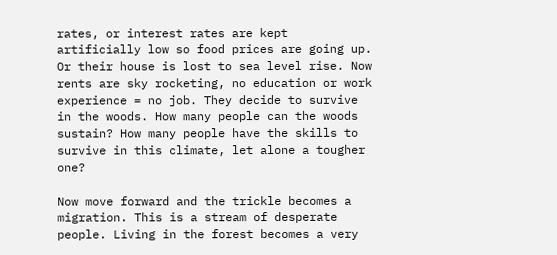rates, or interest rates are kept artificially low so food prices are going up. Or their house is lost to sea level rise. Now rents are sky rocketing, no education or work experience = no job. They decide to survive in the woods. How many people can the woods sustain? How many people have the skills to survive in this climate, let alone a tougher one?

Now move forward and the trickle becomes a migration. This is a stream of desperate people. Living in the forest becomes a very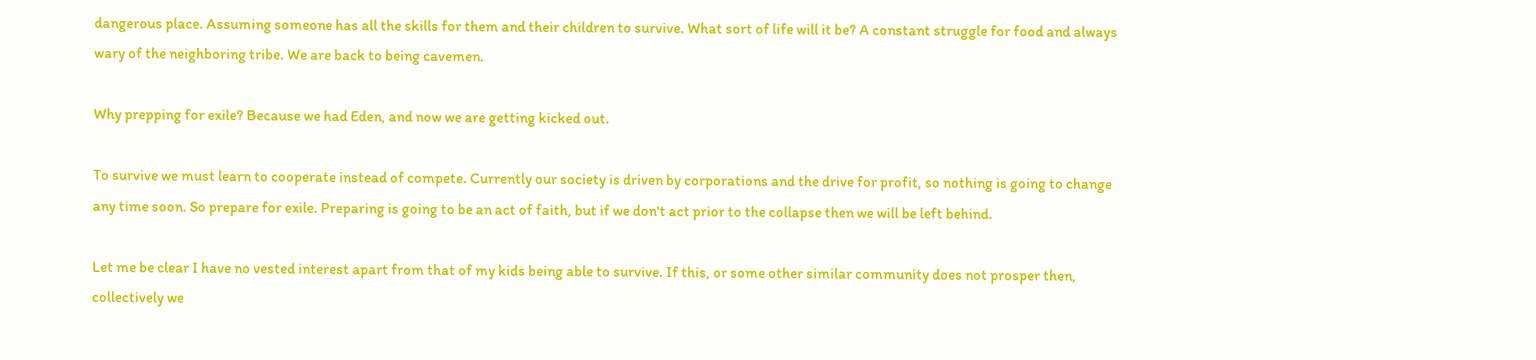dangerous place. Assuming someone has all the skills for them and their children to survive. What sort of life will it be? A constant struggle for food and always wary of the neighboring tribe. We are back to being cavemen.

Why prepping for exile? Because we had Eden, and now we are getting kicked out.

To survive we must learn to cooperate instead of compete. Currently our society is driven by corporations and the drive for profit, so nothing is going to change any time soon. So prepare for exile. Preparing is going to be an act of faith, but if we don't act prior to the collapse then we will be left behind.

Let me be clear I have no vested interest apart from that of my kids being able to survive. If this, or some other similar community does not prosper then, collectively we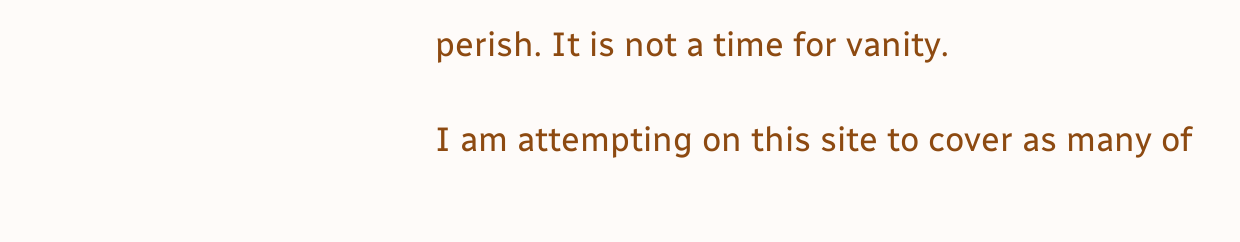perish. It is not a time for vanity.

I am attempting on this site to cover as many of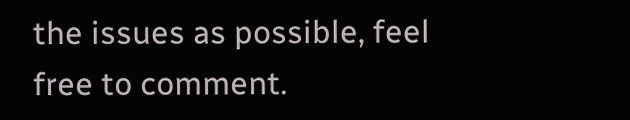the issues as possible, feel free to comment.